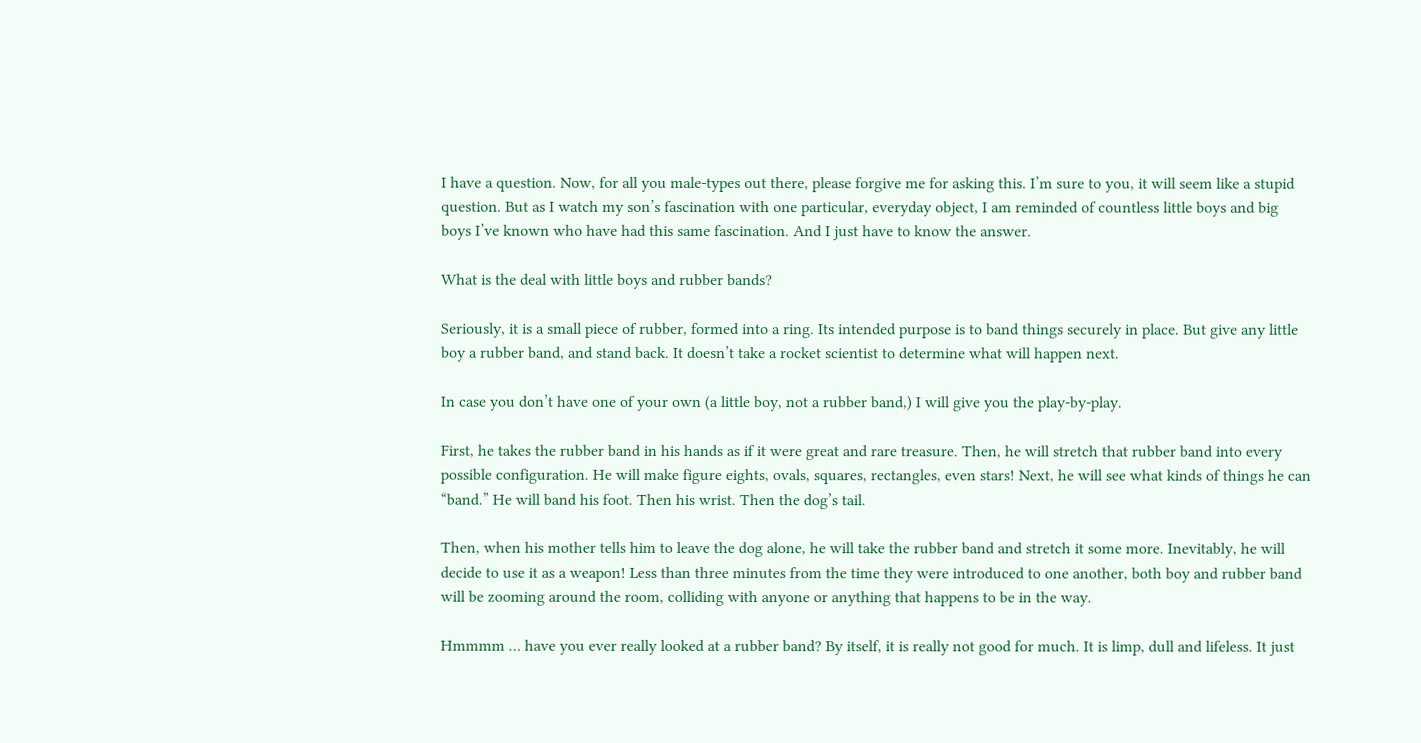I have a question. Now, for all you male-types out there, please forgive me for asking this. I’m sure to you, it will seem like a stupid question. But as I watch my son’s fascination with one particular, everyday object, I am reminded of countless little boys and big boys I’ve known who have had this same fascination. And I just have to know the answer.

What is the deal with little boys and rubber bands?

Seriously, it is a small piece of rubber, formed into a ring. Its intended purpose is to band things securely in place. But give any little boy a rubber band, and stand back. It doesn’t take a rocket scientist to determine what will happen next.

In case you don’t have one of your own (a little boy, not a rubber band,) I will give you the play-by-play.

First, he takes the rubber band in his hands as if it were great and rare treasure. Then, he will stretch that rubber band into every possible configuration. He will make figure eights, ovals, squares, rectangles, even stars! Next, he will see what kinds of things he can “band.” He will band his foot. Then his wrist. Then the dog’s tail.

Then, when his mother tells him to leave the dog alone, he will take the rubber band and stretch it some more. Inevitably, he will decide to use it as a weapon! Less than three minutes from the time they were introduced to one another, both boy and rubber band will be zooming around the room, colliding with anyone or anything that happens to be in the way.

Hmmmm … have you ever really looked at a rubber band? By itself, it is really not good for much. It is limp, dull and lifeless. It just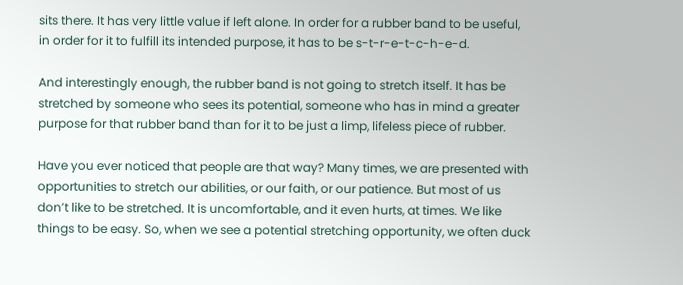sits there. It has very little value if left alone. In order for a rubber band to be useful, in order for it to fulfill its intended purpose, it has to be s-t-r-e-t-c-h-e-d.

And interestingly enough, the rubber band is not going to stretch itself. It has be stretched by someone who sees its potential, someone who has in mind a greater purpose for that rubber band than for it to be just a limp, lifeless piece of rubber.

Have you ever noticed that people are that way? Many times, we are presented with opportunities to stretch our abilities, or our faith, or our patience. But most of us don’t like to be stretched. It is uncomfortable, and it even hurts, at times. We like things to be easy. So, when we see a potential stretching opportunity, we often duck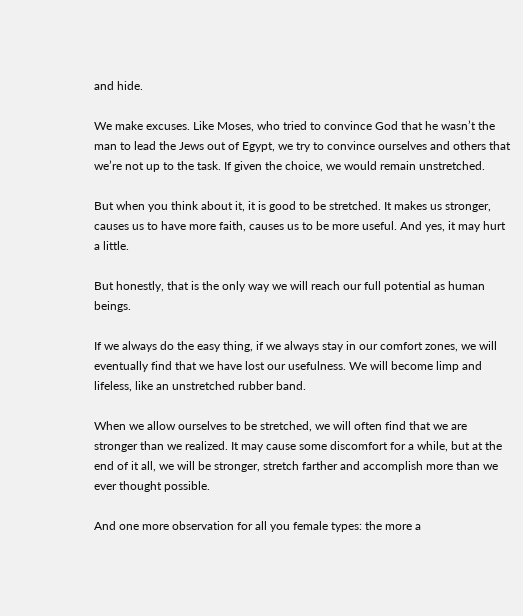and hide.

We make excuses. Like Moses, who tried to convince God that he wasn’t the man to lead the Jews out of Egypt, we try to convince ourselves and others that we’re not up to the task. If given the choice, we would remain unstretched.

But when you think about it, it is good to be stretched. It makes us stronger, causes us to have more faith, causes us to be more useful. And yes, it may hurt a little.

But honestly, that is the only way we will reach our full potential as human beings.

If we always do the easy thing, if we always stay in our comfort zones, we will eventually find that we have lost our usefulness. We will become limp and lifeless, like an unstretched rubber band.

When we allow ourselves to be stretched, we will often find that we are stronger than we realized. It may cause some discomfort for a while, but at the end of it all, we will be stronger, stretch farther and accomplish more than we ever thought possible.

And one more observation for all you female types: the more a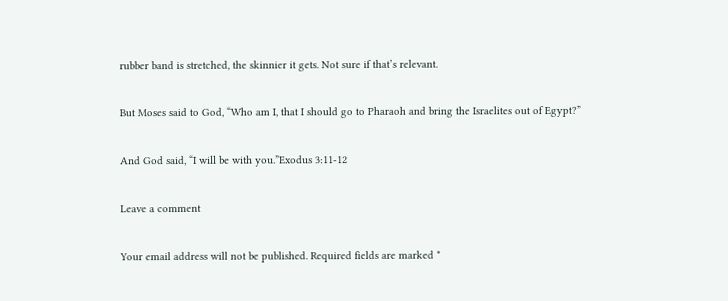rubber band is stretched, the skinnier it gets. Not sure if that’s relevant.

But Moses said to God, “Who am I, that I should go to Pharaoh and bring the Israelites out of Egypt?”

And God said, “I will be with you.”Exodus 3:11-12

Leave a comment

Your email address will not be published. Required fields are marked *